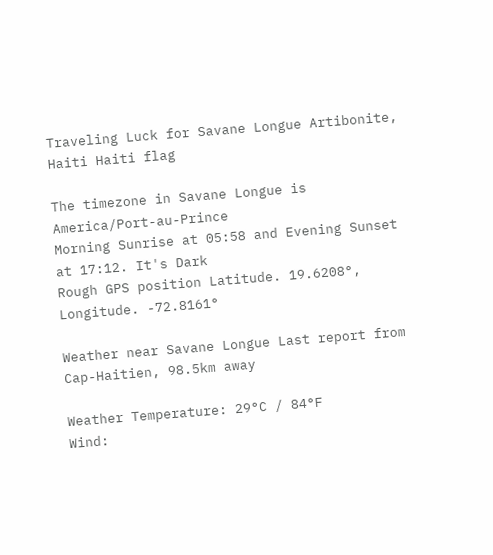Traveling Luck for Savane Longue Artibonite, Haiti Haiti flag

The timezone in Savane Longue is America/Port-au-Prince
Morning Sunrise at 05:58 and Evening Sunset at 17:12. It's Dark
Rough GPS position Latitude. 19.6208°, Longitude. -72.8161°

Weather near Savane Longue Last report from Cap-Haitien, 98.5km away

Weather Temperature: 29°C / 84°F
Wind: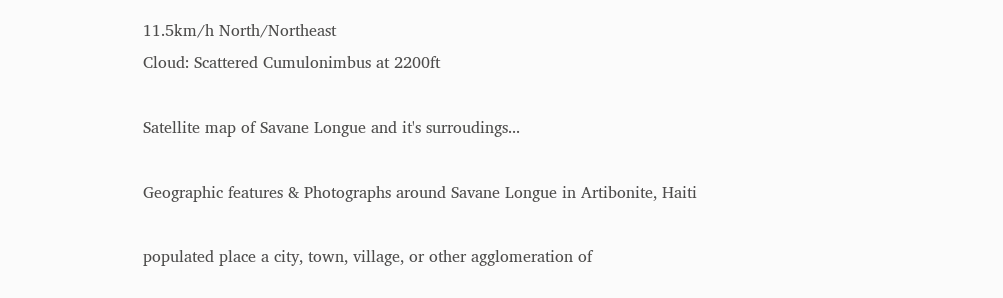11.5km/h North/Northeast
Cloud: Scattered Cumulonimbus at 2200ft

Satellite map of Savane Longue and it's surroudings...

Geographic features & Photographs around Savane Longue in Artibonite, Haiti

populated place a city, town, village, or other agglomeration of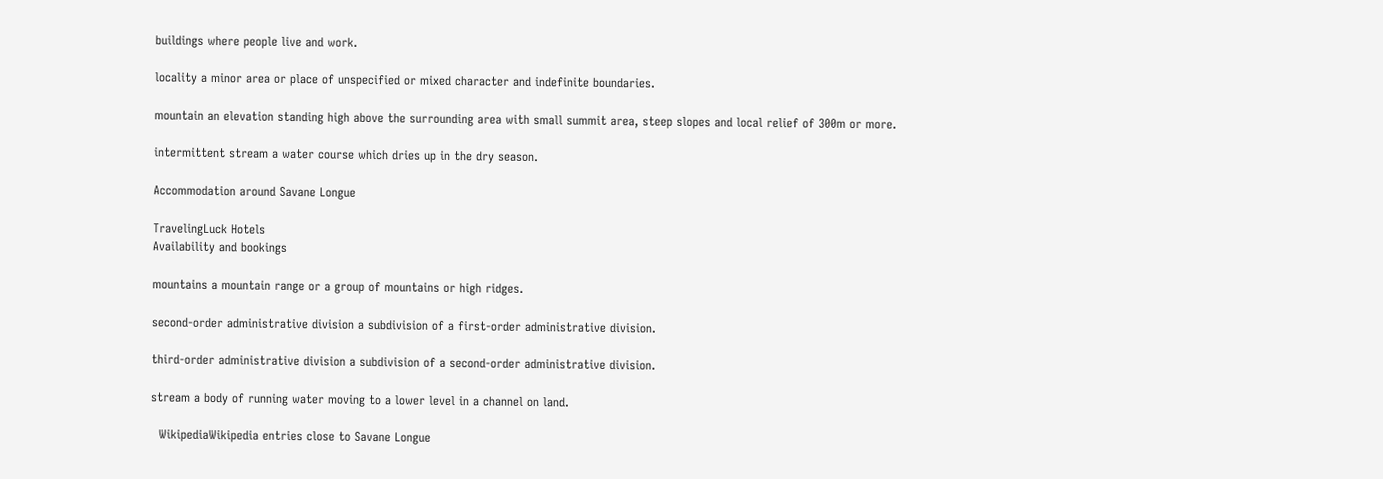buildings where people live and work.

locality a minor area or place of unspecified or mixed character and indefinite boundaries.

mountain an elevation standing high above the surrounding area with small summit area, steep slopes and local relief of 300m or more.

intermittent stream a water course which dries up in the dry season.

Accommodation around Savane Longue

TravelingLuck Hotels
Availability and bookings

mountains a mountain range or a group of mountains or high ridges.

second-order administrative division a subdivision of a first-order administrative division.

third-order administrative division a subdivision of a second-order administrative division.

stream a body of running water moving to a lower level in a channel on land.

  WikipediaWikipedia entries close to Savane Longue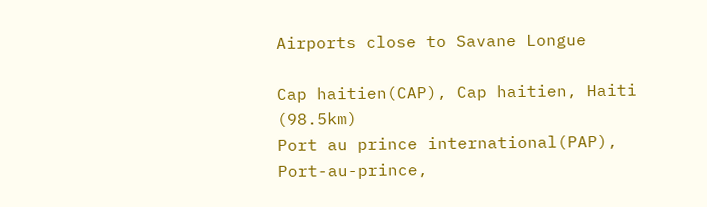Airports close to Savane Longue

Cap haitien(CAP), Cap haitien, Haiti (98.5km)
Port au prince international(PAP), Port-au-prince,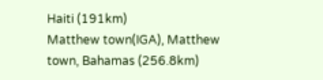Haiti (191km)
Matthew town(IGA), Matthew town, Bahamas (256.8km)